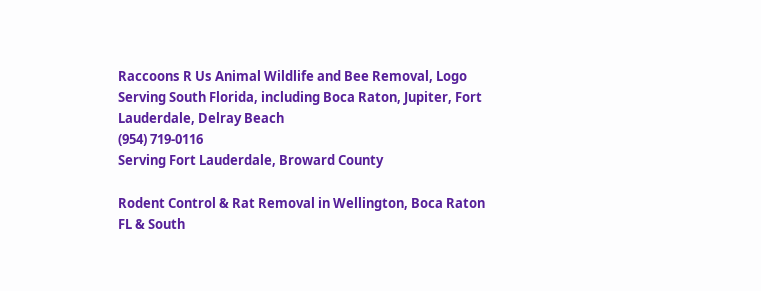Raccoons R Us Animal Wildlife and Bee Removal, Logo
Serving South Florida, including Boca Raton, Jupiter, Fort Lauderdale, Delray Beach
(954) 719-0116
Serving Fort Lauderdale, Broward County

Rodent Control & Rat Removal in Wellington, Boca Raton FL & South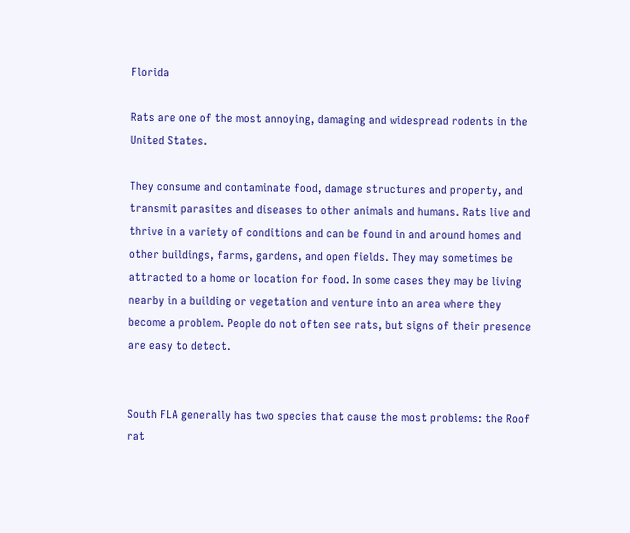Florida

Rats are one of the most annoying, damaging and widespread rodents in the United States.

They consume and contaminate food, damage structures and property, and transmit parasites and diseases to other animals and humans. Rats live and thrive in a variety of conditions and can be found in and around homes and other buildings, farms, gardens, and open fields. They may sometimes be attracted to a home or location for food. In some cases they may be living nearby in a building or vegetation and venture into an area where they become a problem. People do not often see rats, but signs of their presence are easy to detect.


South FLA generally has two species that cause the most problems: the Roof rat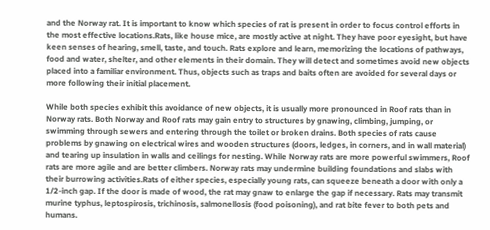and the Norway rat. It is important to know which species of rat is present in order to focus control efforts in the most effective locations.Rats, like house mice, are mostly active at night. They have poor eyesight, but have keen senses of hearing, smell, taste, and touch. Rats explore and learn, memorizing the locations of pathways, food and water, shelter, and other elements in their domain. They will detect and sometimes avoid new objects placed into a familiar environment. Thus, objects such as traps and baits often are avoided for several days or more following their initial placement.

While both species exhibit this avoidance of new objects, it is usually more pronounced in Roof rats than in Norway rats. Both Norway and Roof rats may gain entry to structures by gnawing, climbing, jumping, or swimming through sewers and entering through the toilet or broken drains. Both species of rats cause problems by gnawing on electrical wires and wooden structures (doors, ledges, in corners, and in wall material) and tearing up insulation in walls and ceilings for nesting. While Norway rats are more powerful swimmers, Roof rats are more agile and are better climbers. Norway rats may undermine building foundations and slabs with their burrowing activities.Rats of either species, especially young rats, can squeeze beneath a door with only a 1/2-inch gap. If the door is made of wood, the rat may gnaw to enlarge the gap if necessary. Rats may transmit murine typhus, leptospirosis, trichinosis, salmonellosis (food poisoning), and rat bite fever to both pets and humans.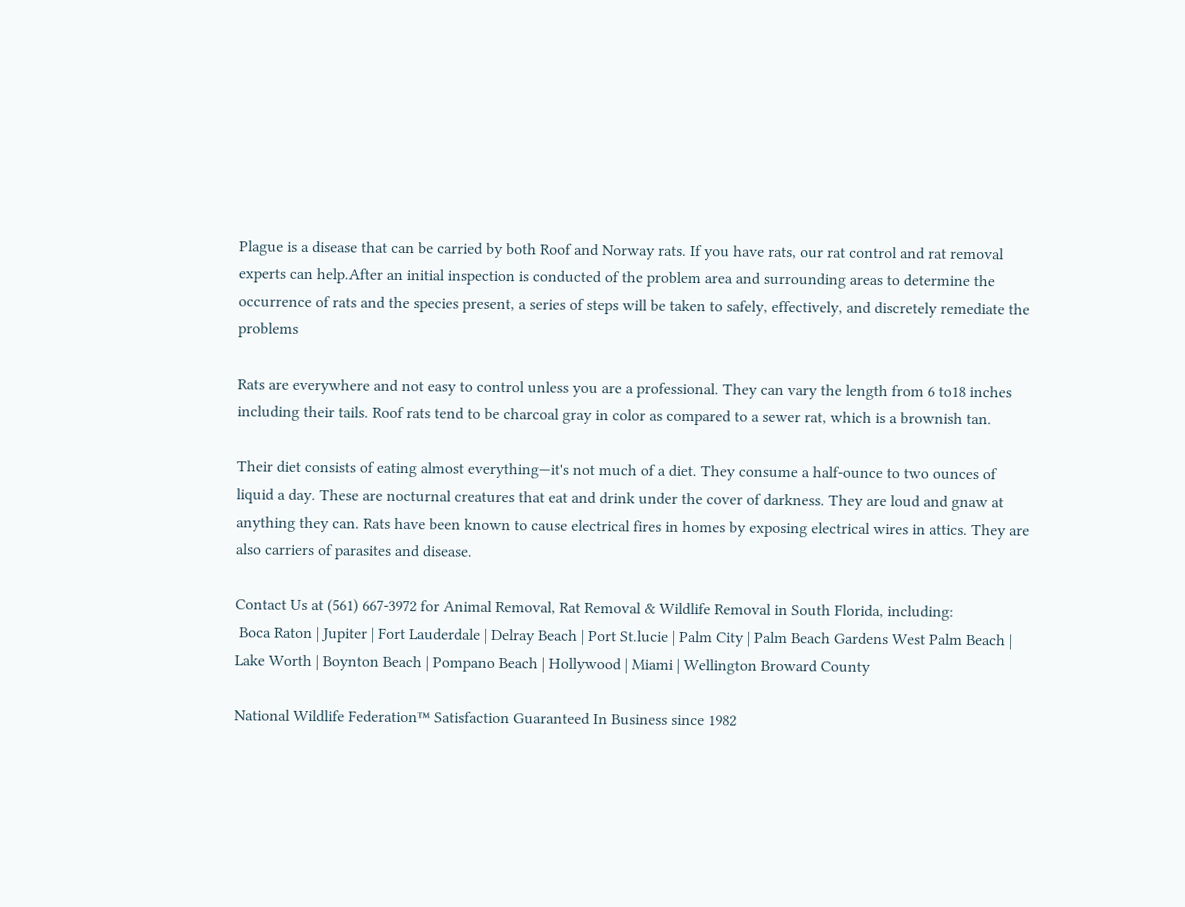Plague is a disease that can be carried by both Roof and Norway rats. If you have rats, our rat control and rat removal experts can help.After an initial inspection is conducted of the problem area and surrounding areas to determine the occurrence of rats and the species present, a series of steps will be taken to safely, effectively, and discretely remediate the problems

Rats are everywhere and not easy to control unless you are a professional. They can vary the length from 6 to18 inches including their tails. Roof rats tend to be charcoal gray in color as compared to a sewer rat, which is a brownish tan.

Their diet consists of eating almost everything—it's not much of a diet. They consume a half-ounce to two ounces of liquid a day. These are nocturnal creatures that eat and drink under the cover of darkness. They are loud and gnaw at anything they can. Rats have been known to cause electrical fires in homes by exposing electrical wires in attics. They are also carriers of parasites and disease.

Contact Us at (561) 667-3972 for Animal Removal, Rat Removal & Wildlife Removal in South Florida, including:
 Boca Raton | Jupiter | Fort Lauderdale | Delray Beach | Port St.lucie | Palm City | Palm Beach Gardens West Palm Beach | Lake Worth | Boynton Beach | Pompano Beach | Hollywood | Miami | Wellington Broward County

National Wildlife Federation™ Satisfaction Guaranteed In Business since 1982